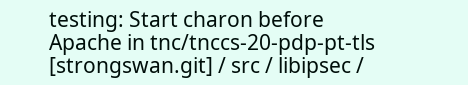testing: Start charon before Apache in tnc/tnccs-20-pdp-pt-tls
[strongswan.git] / src / libipsec /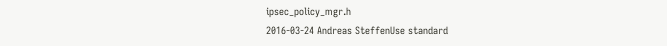ipsec_policy_mgr.h
2016-03-24 Andreas SteffenUse standard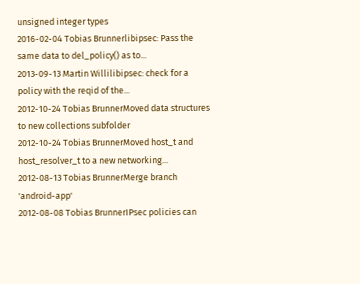unsigned integer types
2016-02-04 Tobias Brunnerlibipsec: Pass the same data to del_policy() as to...
2013-09-13 Martin Willilibipsec: check for a policy with the reqid of the...
2012-10-24 Tobias BrunnerMoved data structures to new collections subfolder
2012-10-24 Tobias BrunnerMoved host_t and host_resolver_t to a new networking...
2012-08-13 Tobias BrunnerMerge branch 'android-app'
2012-08-08 Tobias BrunnerIPsec policies can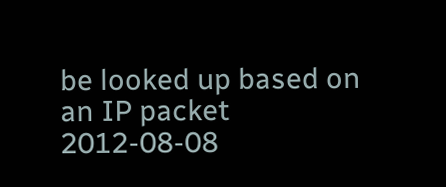be looked up based on an IP packet
2012-08-08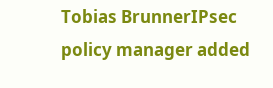Tobias BrunnerIPsec policy manager added